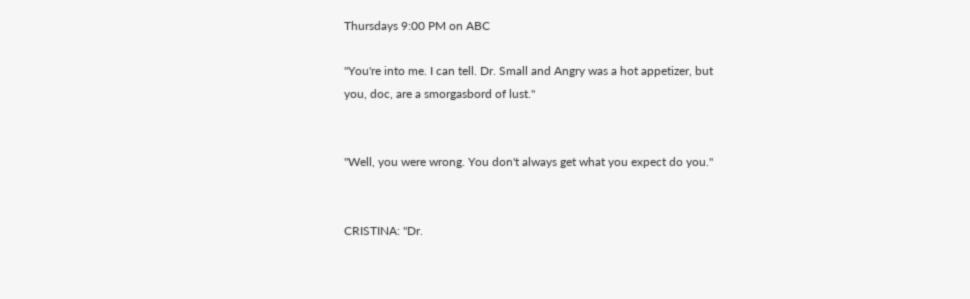Thursdays 9:00 PM on ABC

"You're into me. I can tell. Dr. Small and Angry was a hot appetizer, but you, doc, are a smorgasbord of lust."


"Well, you were wrong. You don't always get what you expect do you."


CRISTINA: "Dr.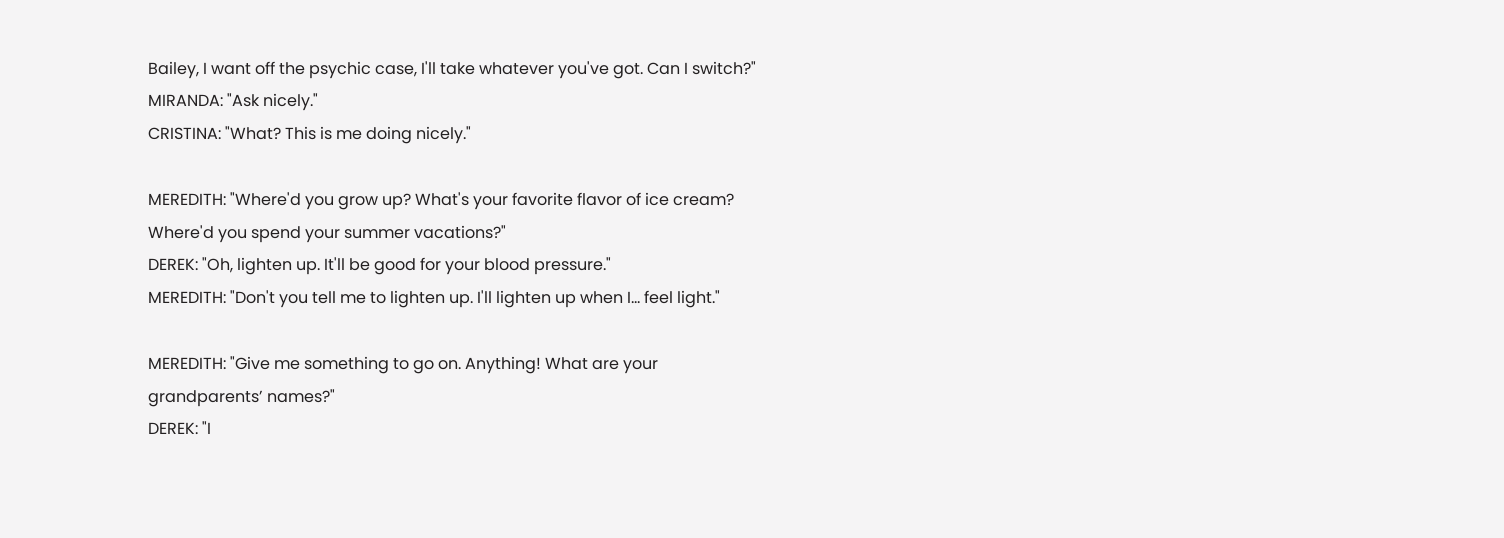Bailey, I want off the psychic case, I'll take whatever you've got. Can I switch?"
MIRANDA: "Ask nicely."
CRISTINA: "What? This is me doing nicely."

MEREDITH: "Where'd you grow up? What's your favorite flavor of ice cream? Where'd you spend your summer vacations?"
DEREK: "Oh, lighten up. It'll be good for your blood pressure."
MEREDITH: "Don't you tell me to lighten up. I'll lighten up when I... feel light."

MEREDITH: "Give me something to go on. Anything! What are your grandparents’ names?"
DEREK: "I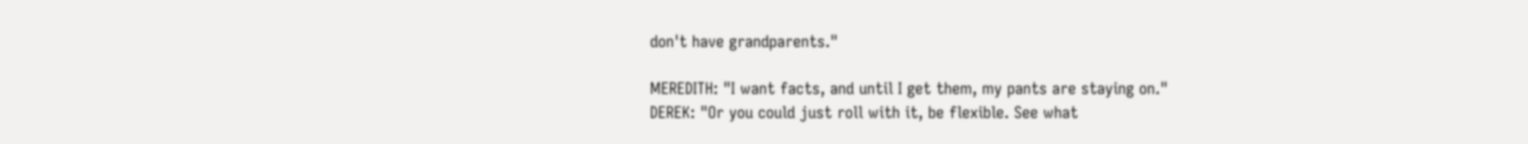don't have grandparents."

MEREDITH: "I want facts, and until I get them, my pants are staying on."
DEREK: "Or you could just roll with it, be flexible. See what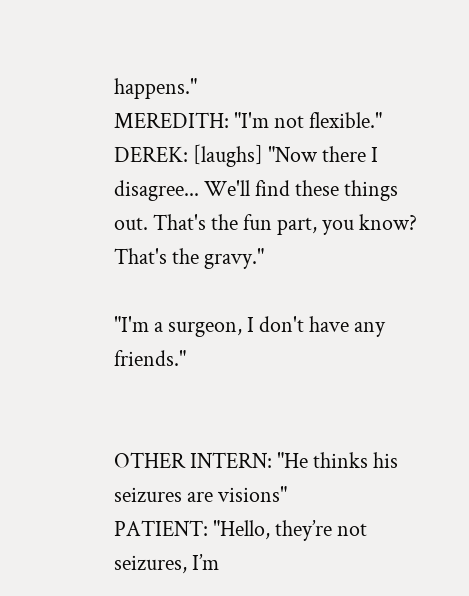happens."
MEREDITH: "I'm not flexible."
DEREK: [laughs] "Now there I disagree... We'll find these things out. That's the fun part, you know? That's the gravy."

"I'm a surgeon, I don't have any friends."


OTHER INTERN: "He thinks his seizures are visions"
PATIENT: "Hello, they’re not seizures, I’m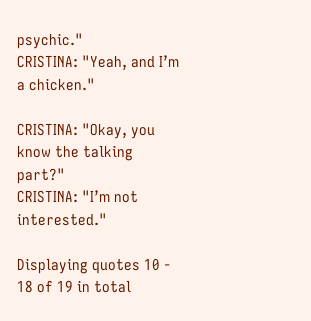psychic."
CRISTINA: "Yeah, and I’m a chicken."

CRISTINA: "Okay, you know the talking part?"
CRISTINA: "I’m not interested."

Displaying quotes 10 - 18 of 19 in total